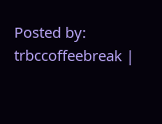Posted by: trbccoffeebreak |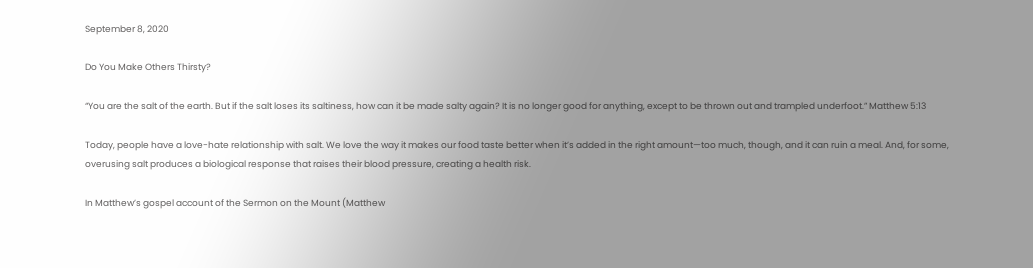September 8, 2020

Do You Make Others Thirsty?

“You are the salt of the earth. But if the salt loses its saltiness, how can it be made salty again? It is no longer good for anything, except to be thrown out and trampled underfoot.” Matthew 5:13

Today, people have a love-hate relationship with salt. We love the way it makes our food taste better when it’s added in the right amount—too much, though, and it can ruin a meal. And, for some, overusing salt produces a biological response that raises their blood pressure, creating a health risk.

In Matthew’s gospel account of the Sermon on the Mount (Matthew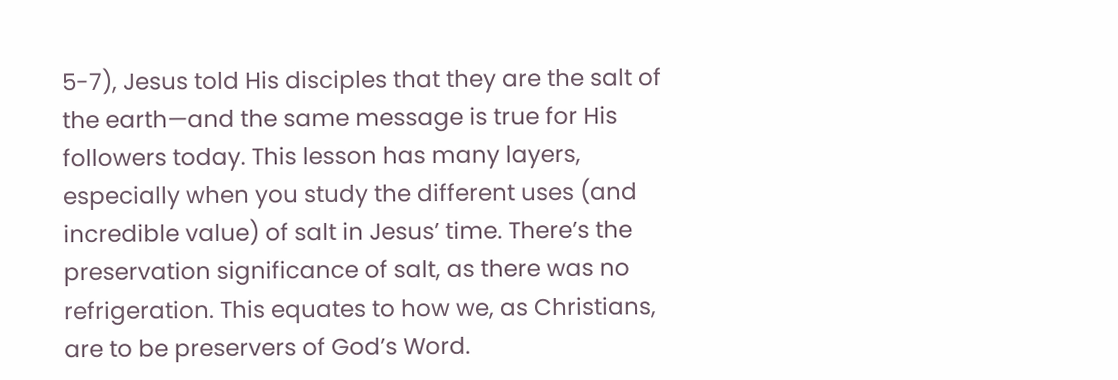5-7), Jesus told His disciples that they are the salt of the earth—and the same message is true for His followers today. This lesson has many layers, especially when you study the different uses (and incredible value) of salt in Jesus’ time. There’s the preservation significance of salt, as there was no refrigeration. This equates to how we, as Christians, are to be preservers of God’s Word.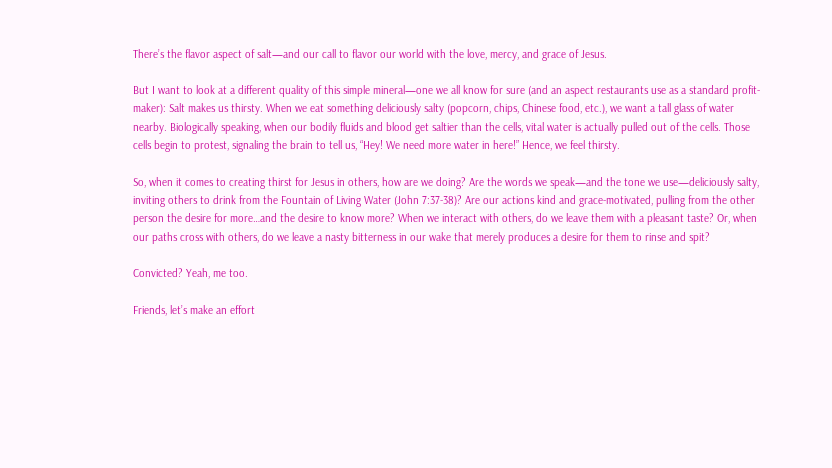There’s the flavor aspect of salt—and our call to flavor our world with the love, mercy, and grace of Jesus.

But I want to look at a different quality of this simple mineral—one we all know for sure (and an aspect restaurants use as a standard profit-maker): Salt makes us thirsty. When we eat something deliciously salty (popcorn, chips, Chinese food, etc.), we want a tall glass of water nearby. Biologically speaking, when our bodily fluids and blood get saltier than the cells, vital water is actually pulled out of the cells. Those cells begin to protest, signaling the brain to tell us, “Hey! We need more water in here!” Hence, we feel thirsty.

So, when it comes to creating thirst for Jesus in others, how are we doing? Are the words we speak—and the tone we use—deliciously salty, inviting others to drink from the Fountain of Living Water (John 7:37-38)? Are our actions kind and grace-motivated, pulling from the other person the desire for more…and the desire to know more? When we interact with others, do we leave them with a pleasant taste? Or, when our paths cross with others, do we leave a nasty bitterness in our wake that merely produces a desire for them to rinse and spit?

Convicted? Yeah, me too.

Friends, let’s make an effort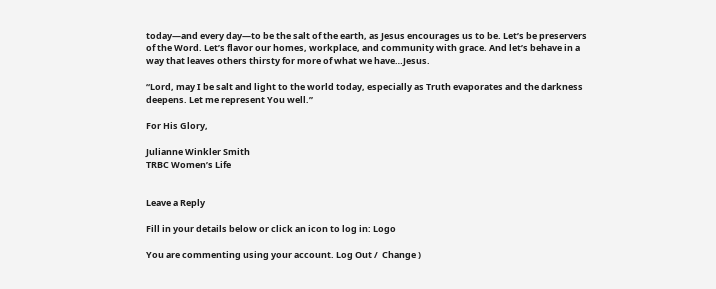today—and every day—to be the salt of the earth, as Jesus encourages us to be. Let’s be preservers of the Word. Let’s flavor our homes, workplace, and community with grace. And let’s behave in a way that leaves others thirsty for more of what we have…Jesus.

“Lord, may I be salt and light to the world today, especially as Truth evaporates and the darkness deepens. Let me represent You well.”

For His Glory,

Julianne Winkler Smith
TRBC Women’s Life


Leave a Reply

Fill in your details below or click an icon to log in: Logo

You are commenting using your account. Log Out /  Change )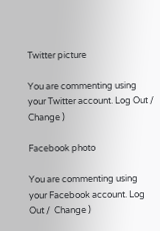Twitter picture

You are commenting using your Twitter account. Log Out /  Change )

Facebook photo

You are commenting using your Facebook account. Log Out /  Change )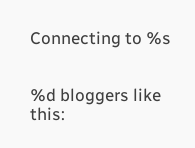Connecting to %s


%d bloggers like this: